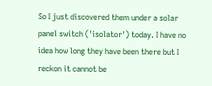So I just discovered them under a solar panel switch ('isolator') today. I have no idea how long they have been there but I reckon it cannot be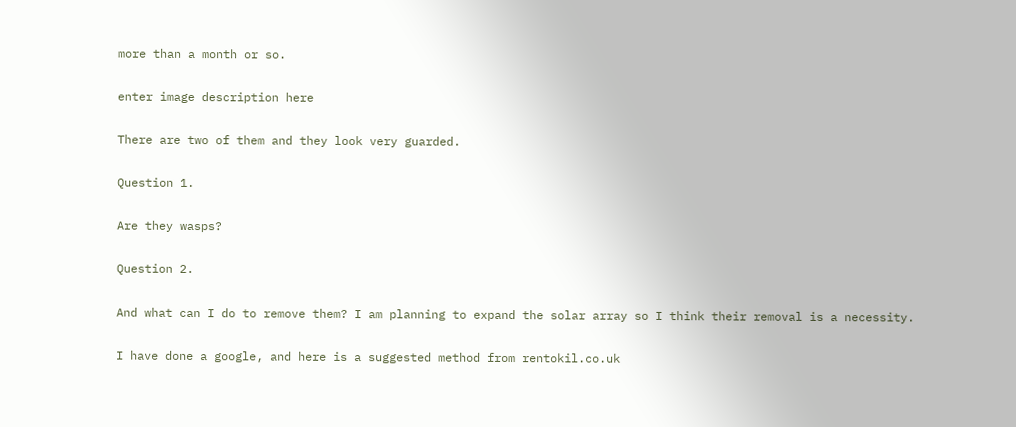more than a month or so.

enter image description here

There are two of them and they look very guarded.

Question 1.

Are they wasps?

Question 2.

And what can I do to remove them? I am planning to expand the solar array so I think their removal is a necessity.

I have done a google, and here is a suggested method from rentokil.co.uk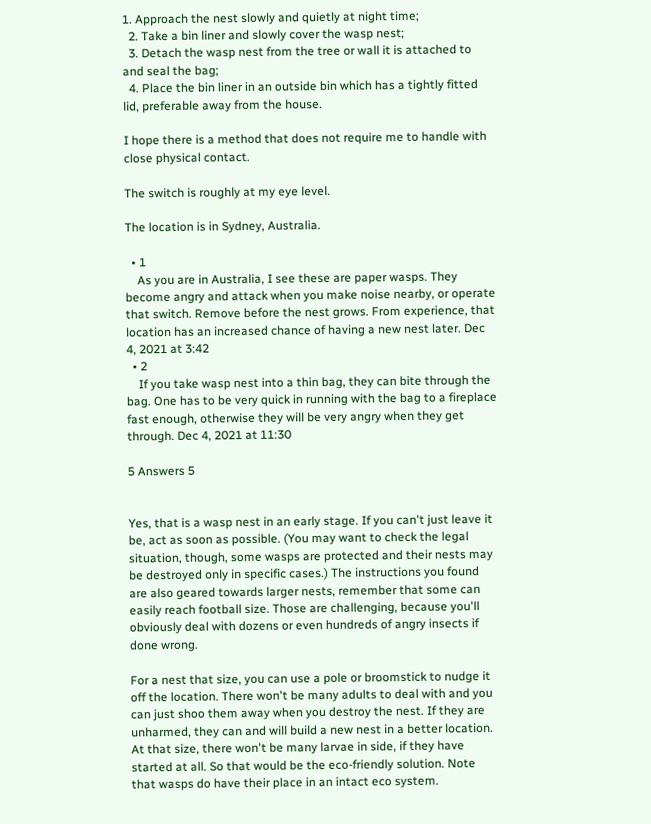1. Approach the nest slowly and quietly at night time;
  2. Take a bin liner and slowly cover the wasp nest;
  3. Detach the wasp nest from the tree or wall it is attached to and seal the bag;
  4. Place the bin liner in an outside bin which has a tightly fitted lid, preferable away from the house.

I hope there is a method that does not require me to handle with close physical contact.

The switch is roughly at my eye level.

The location is in Sydney, Australia.

  • 1
    As you are in Australia, I see these are paper wasps. They become angry and attack when you make noise nearby, or operate that switch. Remove before the nest grows. From experience, that location has an increased chance of having a new nest later. Dec 4, 2021 at 3:42
  • 2
    If you take wasp nest into a thin bag, they can bite through the bag. One has to be very quick in running with the bag to a fireplace fast enough, otherwise they will be very angry when they get through. Dec 4, 2021 at 11:30

5 Answers 5


Yes, that is a wasp nest in an early stage. If you can't just leave it be, act as soon as possible. (You may want to check the legal situation, though, some wasps are protected and their nests may be destroyed only in specific cases.) The instructions you found are also geared towards larger nests, remember that some can easily reach football size. Those are challenging, because you'll obviously deal with dozens or even hundreds of angry insects if done wrong.

For a nest that size, you can use a pole or broomstick to nudge it off the location. There won't be many adults to deal with and you can just shoo them away when you destroy the nest. If they are unharmed, they can and will build a new nest in a better location. At that size, there won't be many larvae in side, if they have started at all. So that would be the eco-friendly solution. Note that wasps do have their place in an intact eco system.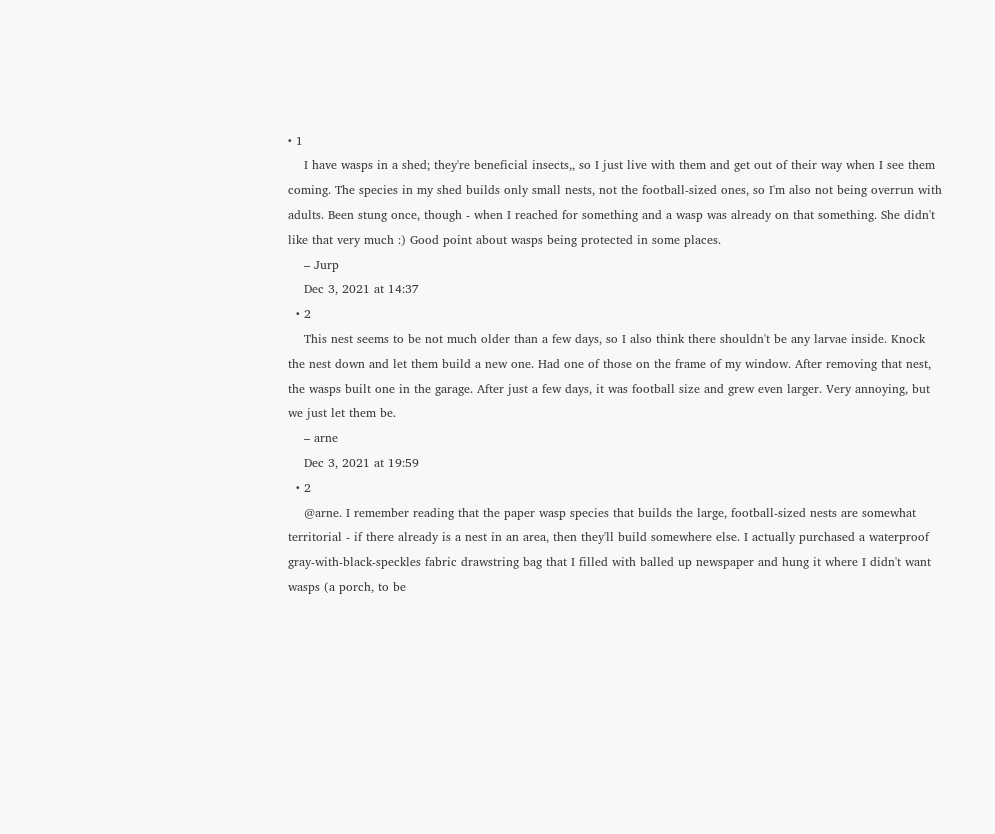• 1
    I have wasps in a shed; they're beneficial insects,, so I just live with them and get out of their way when I see them coming. The species in my shed builds only small nests, not the football-sized ones, so I'm also not being overrun with adults. Been stung once, though - when I reached for something and a wasp was already on that something. She didn't like that very much :) Good point about wasps being protected in some places.
    – Jurp
    Dec 3, 2021 at 14:37
  • 2
    This nest seems to be not much older than a few days, so I also think there shouldn't be any larvae inside. Knock the nest down and let them build a new one. Had one of those on the frame of my window. After removing that nest, the wasps built one in the garage. After just a few days, it was football size and grew even larger. Very annoying, but we just let them be.
    – arne
    Dec 3, 2021 at 19:59
  • 2
    @arne. I remember reading that the paper wasp species that builds the large, football-sized nests are somewhat territorial - if there already is a nest in an area, then they'll build somewhere else. I actually purchased a waterproof gray-with-black-speckles fabric drawstring bag that I filled with balled up newspaper and hung it where I didn't want wasps (a porch, to be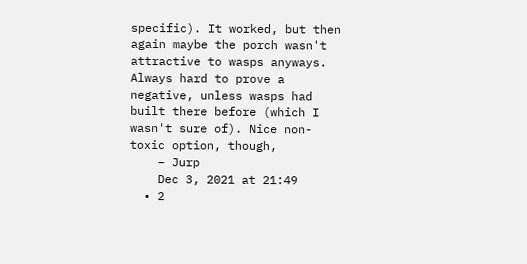specific). It worked, but then again maybe the porch wasn't attractive to wasps anyways. Always hard to prove a negative, unless wasps had built there before (which I wasn't sure of). Nice non-toxic option, though,
    – Jurp
    Dec 3, 2021 at 21:49
  • 2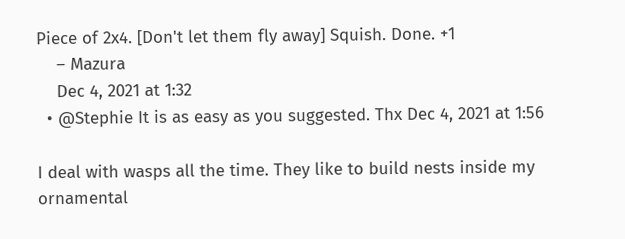Piece of 2x4. [Don't let them fly away] Squish. Done. +1
    – Mazura
    Dec 4, 2021 at 1:32
  • @Stephie It is as easy as you suggested. Thx Dec 4, 2021 at 1:56

I deal with wasps all the time. They like to build nests inside my ornamental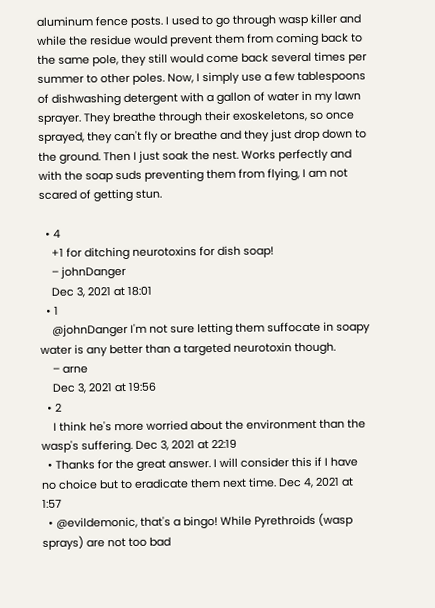aluminum fence posts. I used to go through wasp killer and while the residue would prevent them from coming back to the same pole, they still would come back several times per summer to other poles. Now, I simply use a few tablespoons of dishwashing detergent with a gallon of water in my lawn sprayer. They breathe through their exoskeletons, so once sprayed, they can't fly or breathe and they just drop down to the ground. Then I just soak the nest. Works perfectly and with the soap suds preventing them from flying, I am not scared of getting stun.

  • 4
    +1 for ditching neurotoxins for dish soap!
    – johnDanger
    Dec 3, 2021 at 18:01
  • 1
    @johnDanger I'm not sure letting them suffocate in soapy water is any better than a targeted neurotoxin though.
    – arne
    Dec 3, 2021 at 19:56
  • 2
    I think he's more worried about the environment than the wasp's suffering. Dec 3, 2021 at 22:19
  • Thanks for the great answer. I will consider this if I have no choice but to eradicate them next time. Dec 4, 2021 at 1:57
  • @evildemonic, that's a bingo! While Pyrethroids (wasp sprays) are not too bad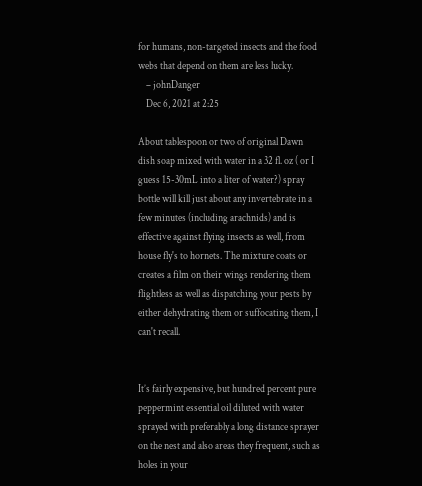for humans, non-targeted insects and the food webs that depend on them are less lucky.
    – johnDanger
    Dec 6, 2021 at 2:25

About tablespoon or two of original Dawn dish soap mixed with water in a 32 fl. oz ( or I guess 15-30mL into a liter of water?) spray bottle will kill just about any invertebrate in a few minutes (including arachnids) and is effective against flying insects as well, from house fly's to hornets. The mixture coats or creates a film on their wings rendering them flightless as well as dispatching your pests by either dehydrating them or suffocating them, I can't recall.


It’s fairly expensive, but hundred percent pure peppermint essential oil diluted with water sprayed with preferably a long distance sprayer on the nest and also areas they frequent, such as holes in your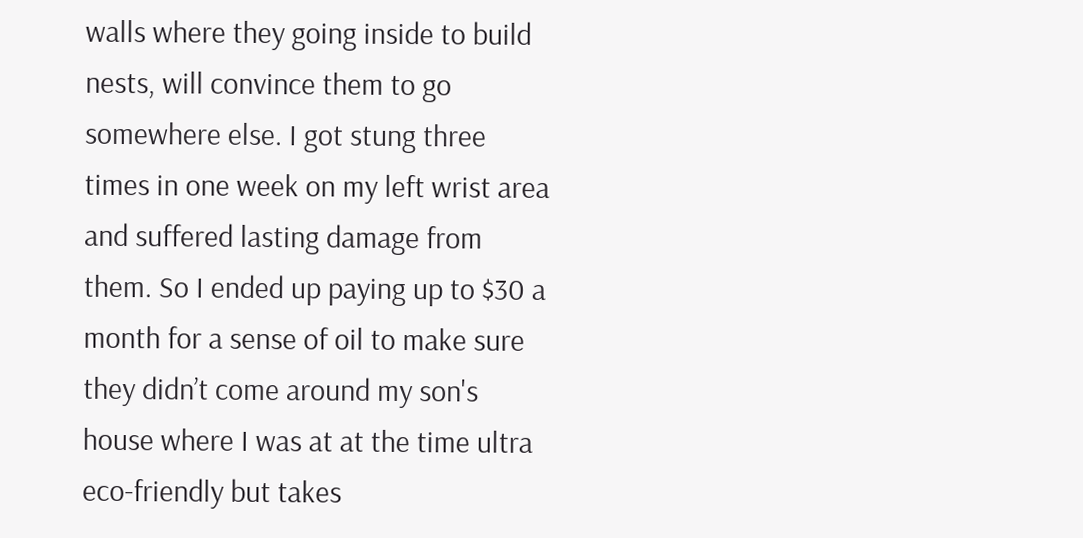walls where they going inside to build nests, will convince them to go somewhere else. I got stung three times in one week on my left wrist area and suffered lasting damage from them. So I ended up paying up to $30 a month for a sense of oil to make sure they didn’t come around my son's house where I was at at the time ultra eco-friendly but takes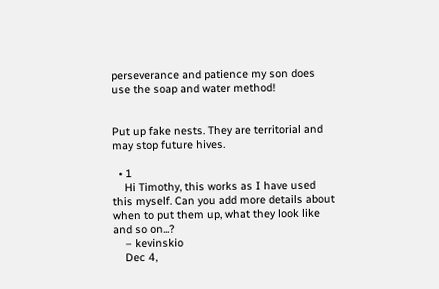perseverance and patience my son does use the soap and water method!


Put up fake nests. They are territorial and may stop future hives.

  • 1
    Hi Timothy, this works as I have used this myself. Can you add more details about when to put them up, what they look like and so on...?
    – kevinskio
    Dec 4,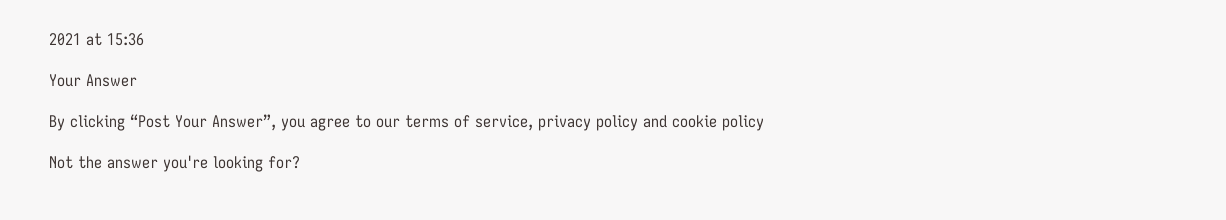2021 at 15:36

Your Answer

By clicking “Post Your Answer”, you agree to our terms of service, privacy policy and cookie policy

Not the answer you're looking for?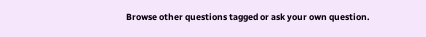Browse other questions tagged or ask your own question.